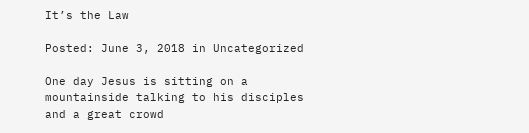It’s the Law

Posted: June 3, 2018 in Uncategorized

One day Jesus is sitting on a mountainside talking to his disciples and a great crowd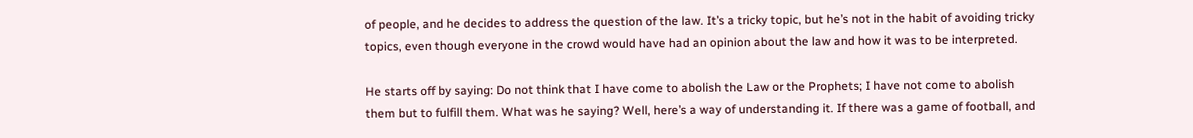of people, and he decides to address the question of the law. It’s a tricky topic, but he’s not in the habit of avoiding tricky topics, even though everyone in the crowd would have had an opinion about the law and how it was to be interpreted.

He starts off by saying: Do not think that I have come to abolish the Law or the Prophets; I have not come to abolish them but to fulfill them. What was he saying? Well, here’s a way of understanding it. If there was a game of football, and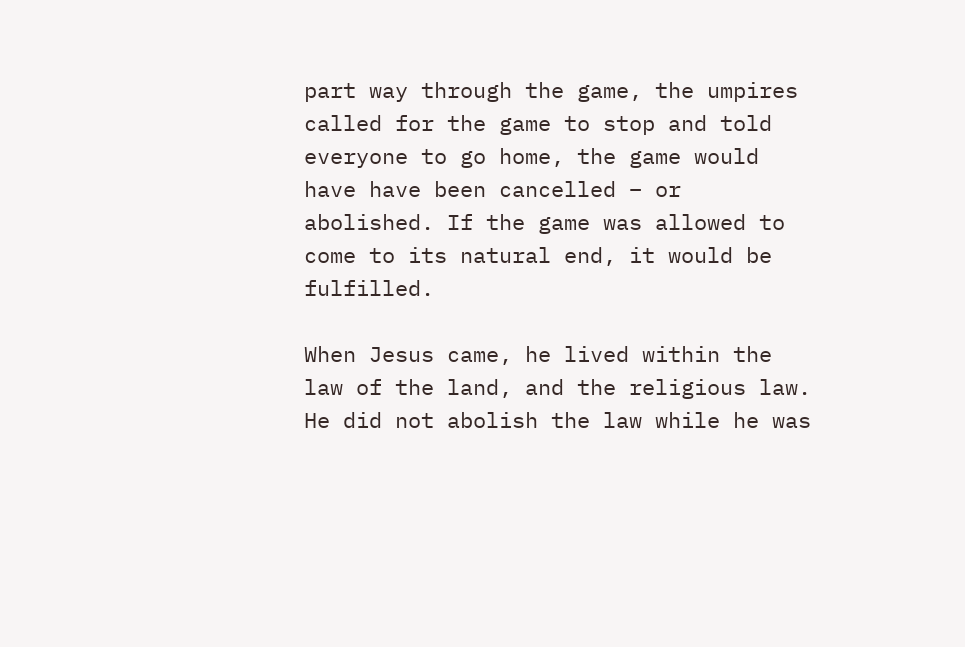part way through the game, the umpires called for the game to stop and told everyone to go home, the game would have have been cancelled – or abolished. If the game was allowed to come to its natural end, it would be fulfilled.

When Jesus came, he lived within the law of the land, and the religious law. He did not abolish the law while he was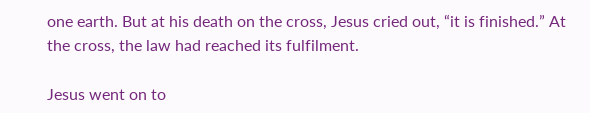one earth. But at his death on the cross, Jesus cried out, “it is finished.” At the cross, the law had reached its fulfilment.

Jesus went on to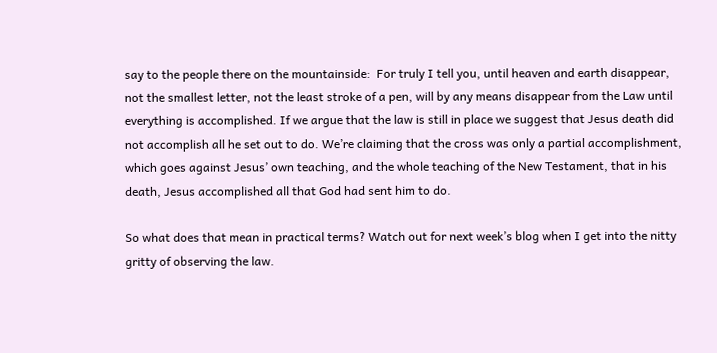say to the people there on the mountainside:  For truly I tell you, until heaven and earth disappear, not the smallest letter, not the least stroke of a pen, will by any means disappear from the Law until everything is accomplished. If we argue that the law is still in place we suggest that Jesus death did not accomplish all he set out to do. We’re claiming that the cross was only a partial accomplishment, which goes against Jesus’ own teaching, and the whole teaching of the New Testament, that in his death, Jesus accomplished all that God had sent him to do.

So what does that mean in practical terms? Watch out for next week’s blog when I get into the nitty gritty of observing the law.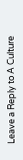Leave a Reply to A Culture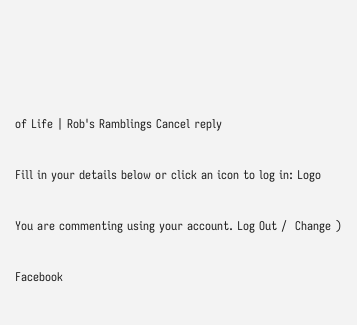of Life | Rob's Ramblings Cancel reply

Fill in your details below or click an icon to log in: Logo

You are commenting using your account. Log Out /  Change )

Facebook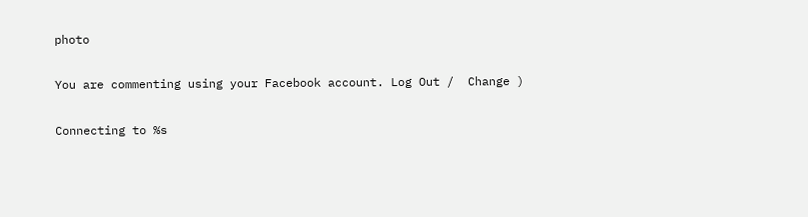photo

You are commenting using your Facebook account. Log Out /  Change )

Connecting to %s